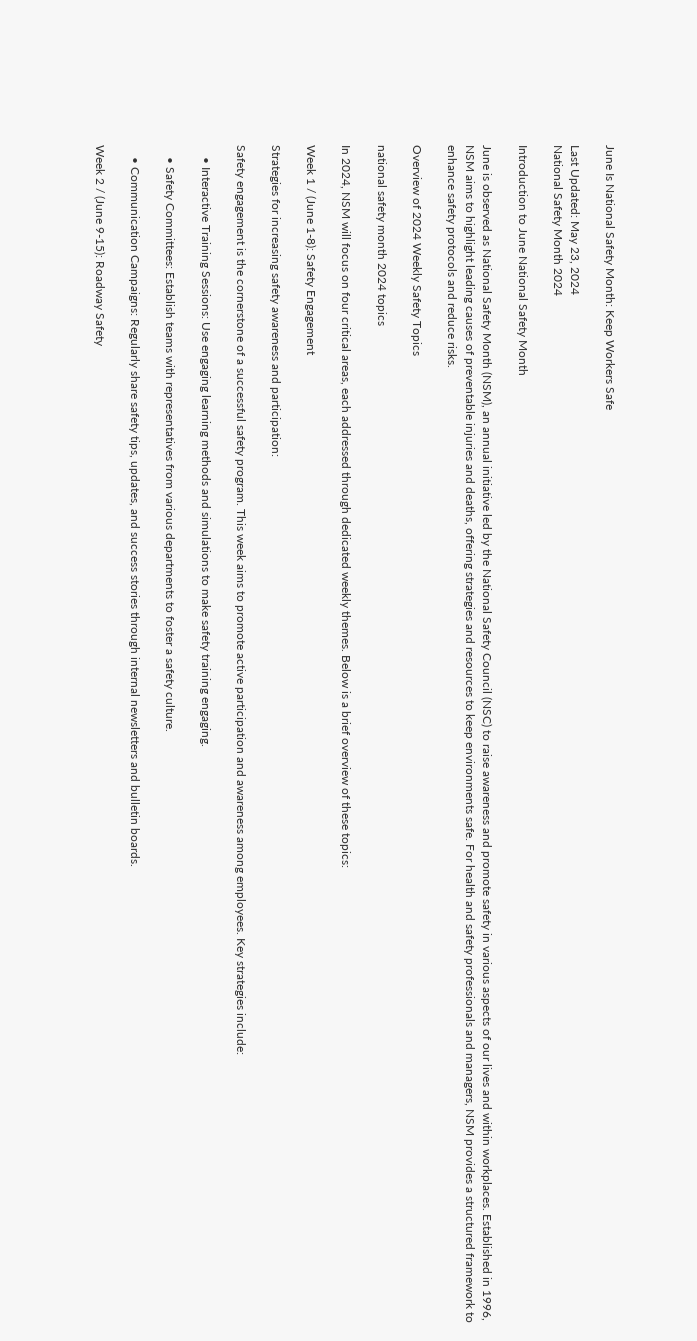June Is National Safety Month: Keep Workers Safe

Last Updated: May 23, 2024
National Safety Month 2024

Introduction to June National Safety Month

June is observed as National Safety Month (NSM), an annual initiative led by the National Safety Council (NSC) to raise awareness and promote safety in various aspects of our lives and within workplaces. Established in 1996, NSM aims to highlight leading causes of preventable injuries and deaths, offering strategies and resources to keep environments safe. For health and safety professionals and managers, NSM provides a structured framework to enhance safety protocols and reduce risks.

Overview of 2024 Weekly Safety Topics

national safety month 2024 topics

In 2024, NSM will focus on four critical areas, each addressed through dedicated weekly themes. Below is a brief overview of these topics:

Week 1 / (June 1-8): Safety Engagement

Strategies for increasing safety awareness and participation:

Safety engagement is the cornerstone of a successful safety program. This week aims to promote active participation and awareness among employees. Key strategies include:

    • Interactive Training Sessions: Use engaging learning methods and simulations to make safety training engaging.

    • Safety Committees: Establish teams with representatives from various departments to foster a safety culture.

    • Communication Campaigns: Regularly share safety tips, updates, and success stories through internal newsletters and bulletin boards.

Week 2 / (June 9-15): Roadway Safety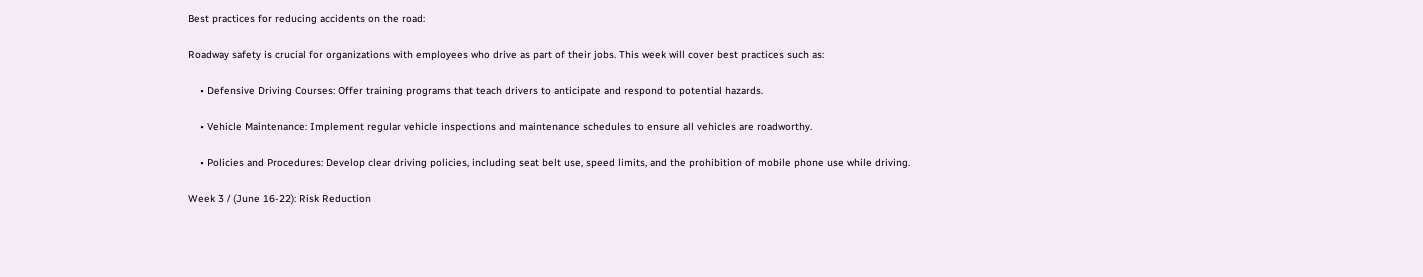Best practices for reducing accidents on the road:

Roadway safety is crucial for organizations with employees who drive as part of their jobs. This week will cover best practices such as:

    • Defensive Driving Courses: Offer training programs that teach drivers to anticipate and respond to potential hazards.

    • Vehicle Maintenance: Implement regular vehicle inspections and maintenance schedules to ensure all vehicles are roadworthy.

    • Policies and Procedures: Develop clear driving policies, including seat belt use, speed limits, and the prohibition of mobile phone use while driving.

Week 3 / (June 16-22): Risk Reduction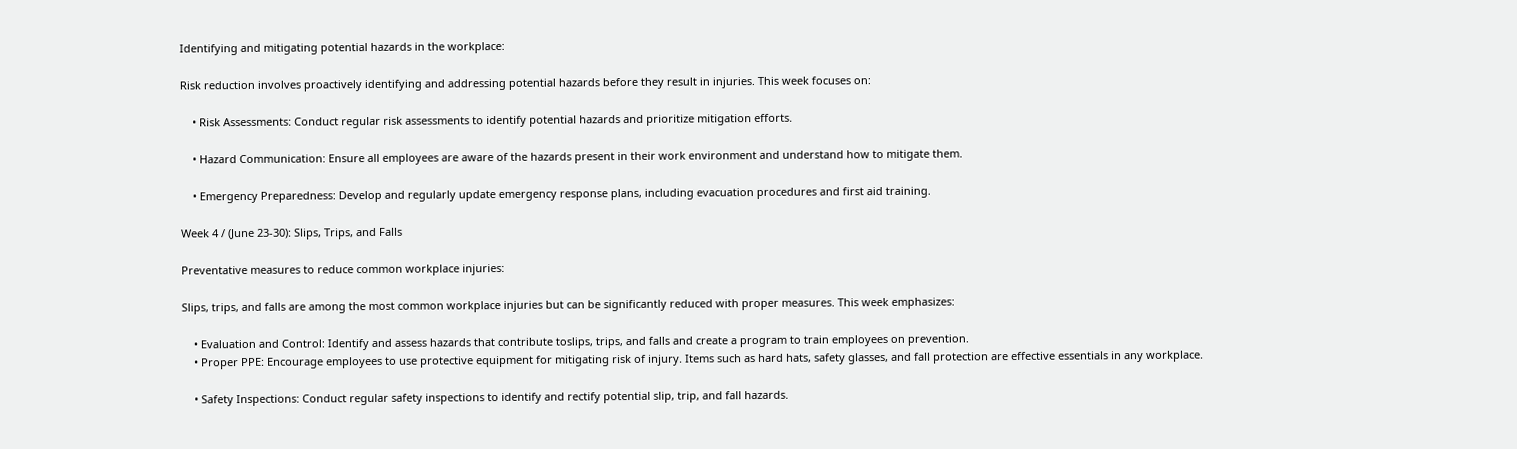Identifying and mitigating potential hazards in the workplace:

Risk reduction involves proactively identifying and addressing potential hazards before they result in injuries. This week focuses on:

    • Risk Assessments: Conduct regular risk assessments to identify potential hazards and prioritize mitigation efforts.

    • Hazard Communication: Ensure all employees are aware of the hazards present in their work environment and understand how to mitigate them.

    • Emergency Preparedness: Develop and regularly update emergency response plans, including evacuation procedures and first aid training.

Week 4 / (June 23-30): Slips, Trips, and Falls

Preventative measures to reduce common workplace injuries:

Slips, trips, and falls are among the most common workplace injuries but can be significantly reduced with proper measures. This week emphasizes:

    • Evaluation and Control: Identify and assess hazards that contribute toslips, trips, and falls and create a program to train employees on prevention.
    • Proper PPE: Encourage employees to use protective equipment for mitigating risk of injury. Items such as hard hats, safety glasses, and fall protection are effective essentials in any workplace.

    • Safety Inspections: Conduct regular safety inspections to identify and rectify potential slip, trip, and fall hazards.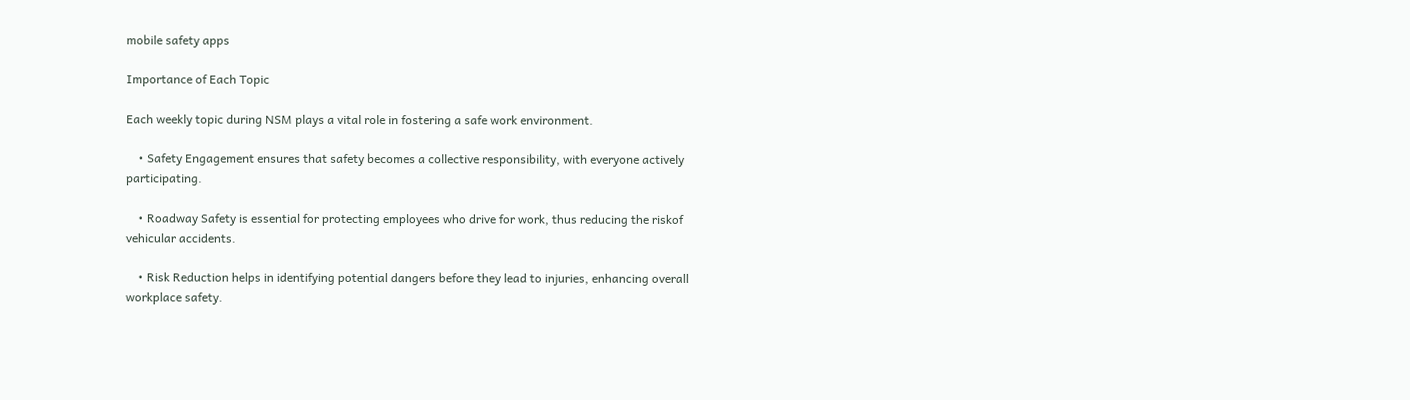mobile safety apps

Importance of Each Topic

Each weekly topic during NSM plays a vital role in fostering a safe work environment.

    • Safety Engagement ensures that safety becomes a collective responsibility, with everyone actively participating.

    • Roadway Safety is essential for protecting employees who drive for work, thus reducing the riskof vehicular accidents.

    • Risk Reduction helps in identifying potential dangers before they lead to injuries, enhancing overall workplace safety.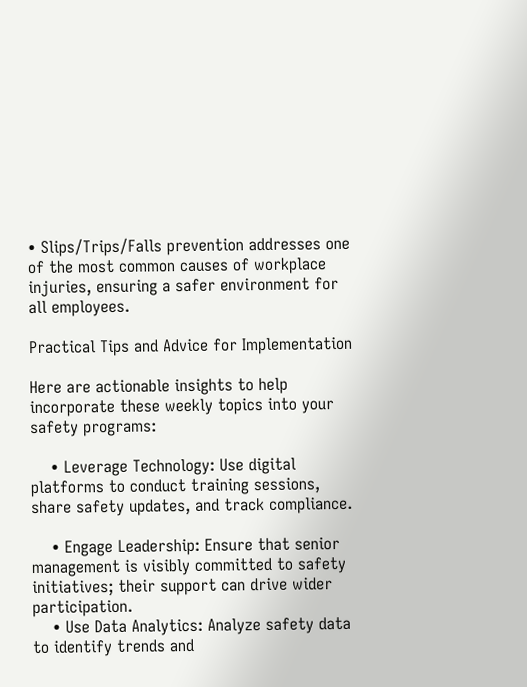• Slips/Trips/Falls prevention addresses one of the most common causes of workplace injuries, ensuring a safer environment for all employees.

Practical Tips and Advice for Implementation

Here are actionable insights to help incorporate these weekly topics into your safety programs:

    • Leverage Technology: Use digital platforms to conduct training sessions, share safety updates, and track compliance.

    • Engage Leadership: Ensure that senior management is visibly committed to safety initiatives; their support can drive wider participation.
    • Use Data Analytics: Analyze safety data to identify trends and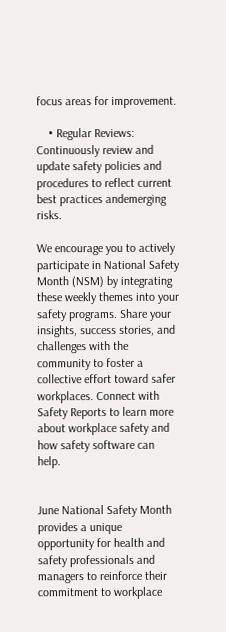focus areas for improvement.

    • Regular Reviews: Continuously review and update safety policies and procedures to reflect current best practices andemerging risks.

We encourage you to actively participate in National Safety Month (NSM) by integrating these weekly themes into your safety programs. Share your insights, success stories, and challenges with the community to foster a collective effort toward safer workplaces. Connect with Safety Reports to learn more about workplace safety and how safety software can help.


June National Safety Month provides a unique opportunity for health and safety professionals and managers to reinforce their commitment to workplace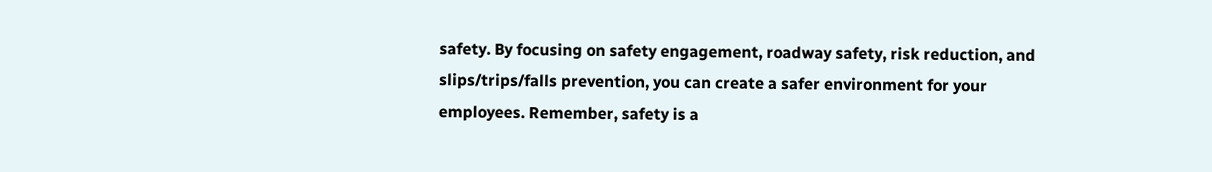safety. By focusing on safety engagement, roadway safety, risk reduction, and slips/trips/falls prevention, you can create a safer environment for your employees. Remember, safety is a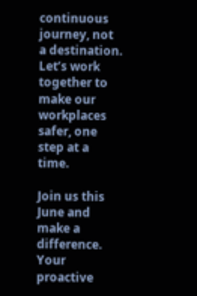continuous journey, not a destination. Let’s work together to make our workplaces safer, one step at a time.

Join us this June and make a difference. Your proactive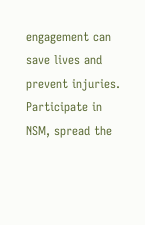engagement can save lives and prevent injuries. Participate in NSM, spread the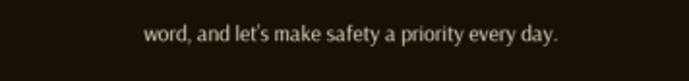word, and let’s make safety a priority every day.